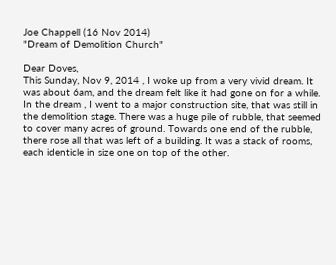Joe Chappell (16 Nov 2014)
"Dream of Demolition Church"

Dear Doves,
This Sunday, Nov 9, 2014 , I woke up from a very vivid dream. It was about 6am, and the dream felt like it had gone on for a while.
In the dream , I went to a major construction site, that was still in the demolition stage. There was a huge pile of rubble, that seemed to cover many acres of ground. Towards one end of the rubble, there rose all that was left of a building. It was a stack of rooms, each identicle in size one on top of the other.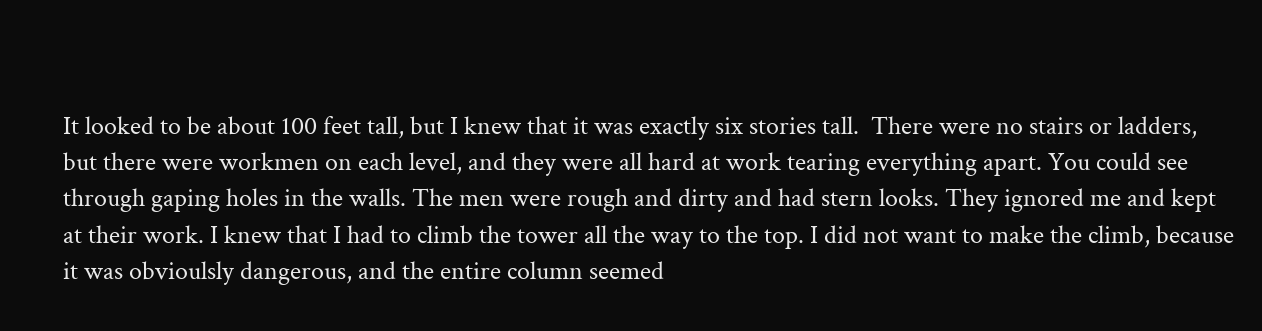It looked to be about 100 feet tall, but I knew that it was exactly six stories tall.  There were no stairs or ladders, but there were workmen on each level, and they were all hard at work tearing everything apart. You could see through gaping holes in the walls. The men were rough and dirty and had stern looks. They ignored me and kept at their work. I knew that I had to climb the tower all the way to the top. I did not want to make the climb, because it was obvioulsly dangerous, and the entire column seemed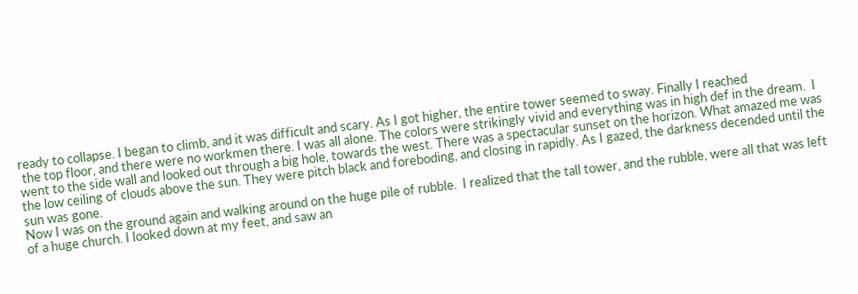ready to collapse. I began to climb, and it was difficult and scary. As I got higher, the entire tower seemed to sway. Finally I reached
 the top floor, and there were no workmen there. I was all alone. The colors were strikingly vivid and everything was in high def in the dream.  I went to the side wall and looked out through a big hole, towards the west. There was a spectacular sunset on the horizon. What amazed me was the low ceiling of clouds above the sun. They were pitch black and foreboding, and closing in rapidly. As I gazed, the darkness decended until the sun was gone.
Now I was on the ground again and walking around on the huge pile of rubble.  I realized that the tall tower, and the rubble, were all that was left of a huge church. I looked down at my feet, and saw an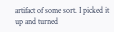artifact of some sort. I picked it up and turned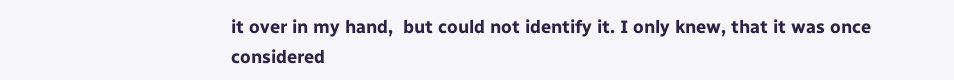it over in my hand,  but could not identify it. I only knew, that it was once considered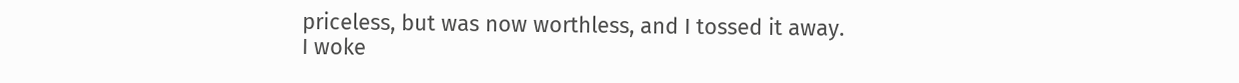priceless, but was now worthless, and I tossed it away.
I woke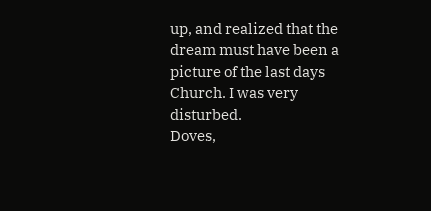up, and realized that the dream must have been a picture of the last days Church. I was very disturbed.
Doves,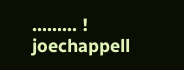......... !     joechappell